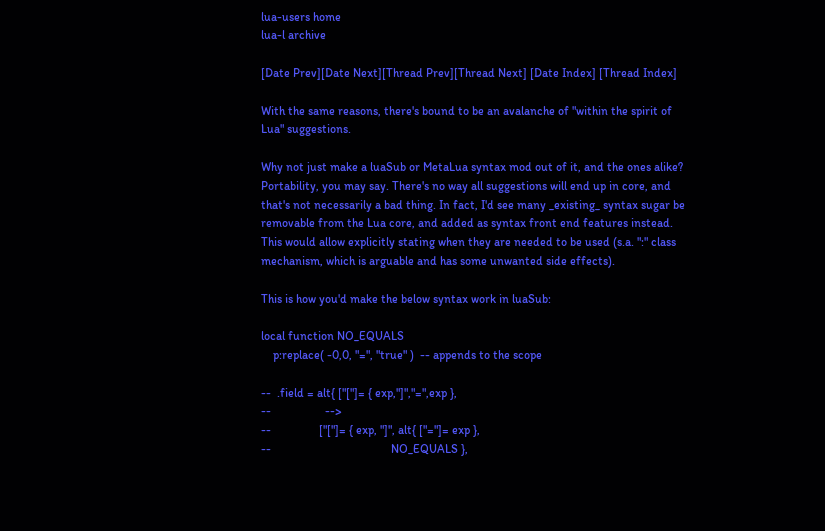lua-users home
lua-l archive

[Date Prev][Date Next][Thread Prev][Thread Next] [Date Index] [Thread Index]

With the same reasons, there's bound to be an avalanche of "within the spirit of Lua" suggestions.

Why not just make a luaSub or MetaLua syntax mod out of it, and the ones alike? Portability, you may say. There's no way all suggestions will end up in core, and that's not necessarily a bad thing. In fact, I'd see many _existing_ syntax sugar be removable from the Lua core, and added as syntax front end features instead. This would allow explicitly stating when they are needed to be used (s.a. ":" class mechanism, which is arguable and has some unwanted side effects).

This is how you'd make the below syntax work in luaSub:

local function NO_EQUALS
    p:replace( -0,0, "=", "true" )  -- appends to the scope

--  .field = alt{ ["["]= { exp,"]","=",exp },
--                  -->
--                ["["]= { exp, "]", alt{ ["="]= exp },
--                                        NO_EQUALS },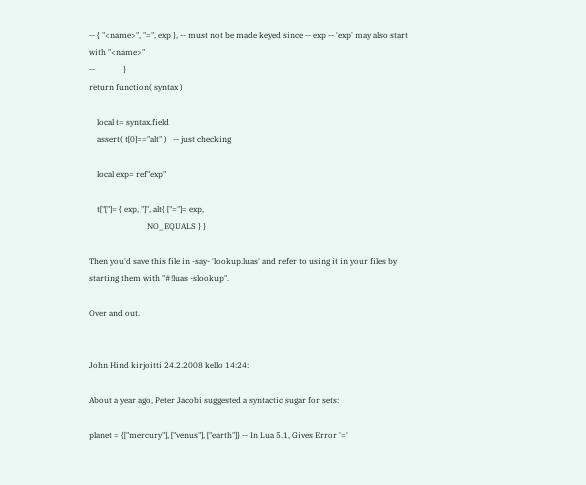-- { "<name>", "=", exp }, -- must not be made keyed since -- exp -- 'exp' may also start with "<name>"
--              }
return function( syntax )

    local t= syntax.field
    assert( t[0]=="alt" )   -- just checking

    local exp= ref"exp"

    t["["]= { exp, "]", alt{ ["="]= exp,
                             NO_EQUALS } }

Then you'd save this file in -say- 'lookup.luas' and refer to using it in your files by starting them with "#!luas -slookup".

Over and out.


John Hind kirjoitti 24.2.2008 kello 14:24:

About a year ago, Peter Jacobi suggested a syntactic sugar for sets:

planet = {["mercury"], ["venus"], ["earth"]} -- In Lua 5.1, Gives Error '='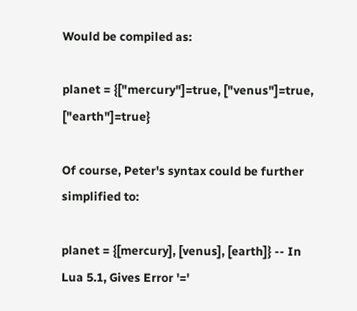Would be compiled as:

planet = {["mercury"]=true, ["venus"]=true, ["earth"]=true}

Of course, Peter's syntax could be further simplified to:

planet = {[mercury], [venus], [earth]} -- In Lua 5.1, Gives Error '='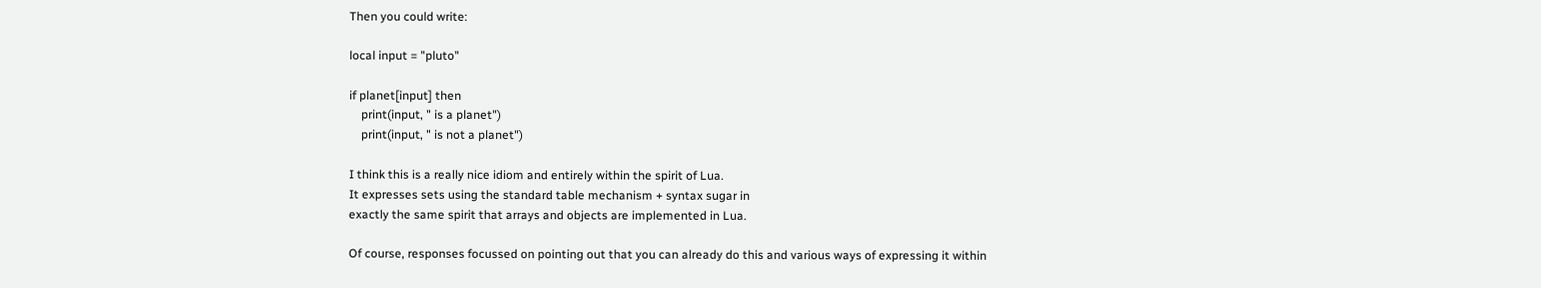Then you could write:

local input = "pluto"

if planet[input] then
    print(input, " is a planet")
    print(input, " is not a planet")

I think this is a really nice idiom and entirely within the spirit of Lua.
It expresses sets using the standard table mechanism + syntax sugar in
exactly the same spirit that arrays and objects are implemented in Lua.

Of course, responses focussed on pointing out that you can already do this and various ways of expressing it within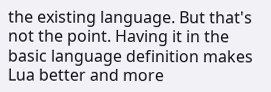the existing language. But that's not the point. Having it in the basic language definition makes Lua better and more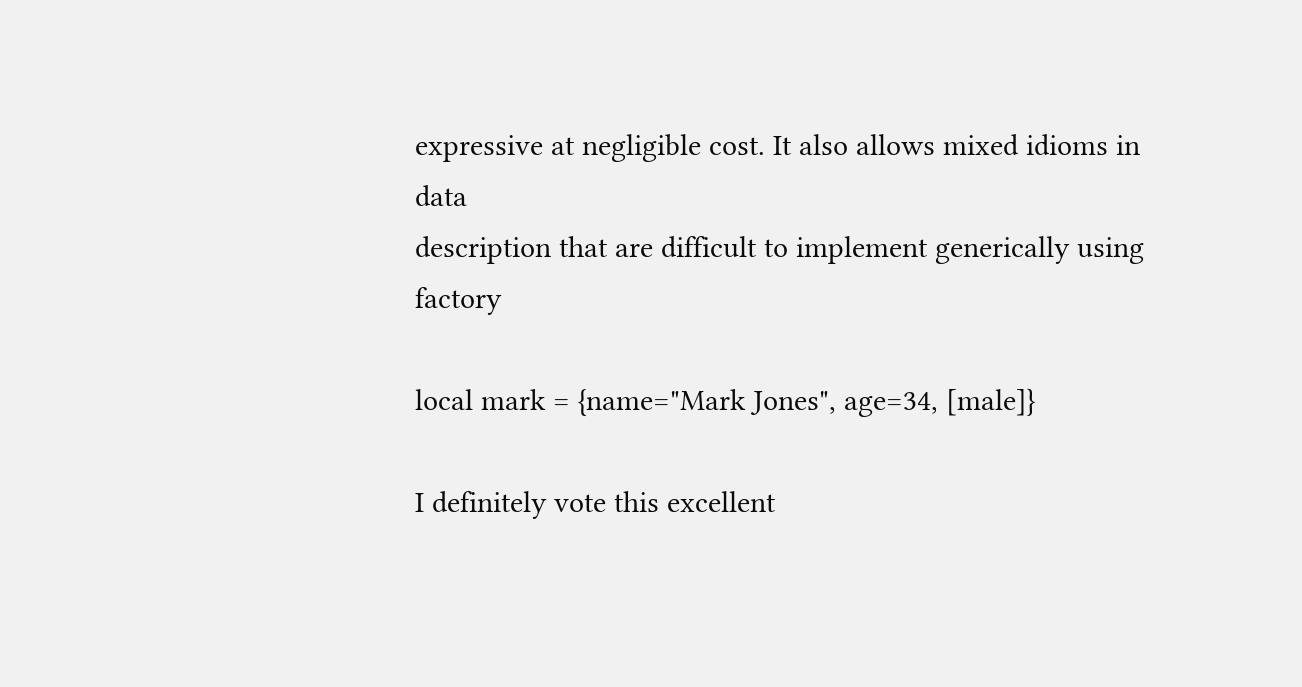expressive at negligible cost. It also allows mixed idioms in data
description that are difficult to implement generically using factory

local mark = {name="Mark Jones", age=34, [male]}

I definitely vote this excellent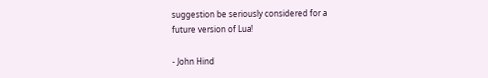suggestion be seriously considered for a
future version of Lua!

- John Hind